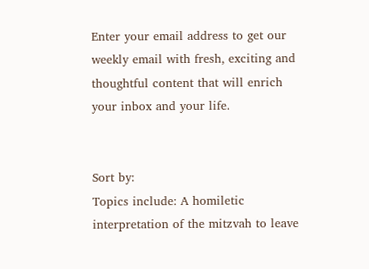Enter your email address to get our weekly email with fresh, exciting and thoughtful content that will enrich your inbox and your life.


Sort by:
Topics include: A homiletic interpretation of the mitzvah to leave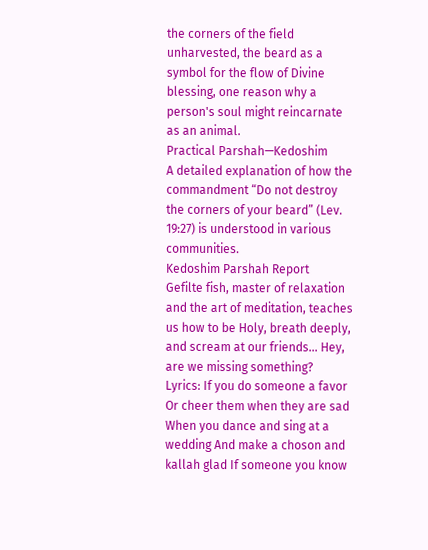the corners of the field unharvested, the beard as a symbol for the flow of Divine blessing, one reason why a person's soul might reincarnate as an animal.
Practical Parshah—Kedoshim
A detailed explanation of how the commandment “Do not destroy the corners of your beard” (Lev. 19:27) is understood in various communities.
Kedoshim Parshah Report
Gefilte fish, master of relaxation and the art of meditation, teaches us how to be Holy, breath deeply, and scream at our friends... Hey, are we missing something?
Lyrics: If you do someone a favor Or cheer them when they are sad When you dance and sing at a wedding And make a choson and kallah glad If someone you know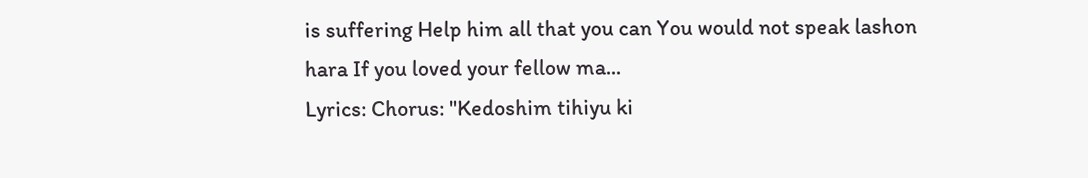is suffering Help him all that you can You would not speak lashon hara If you loved your fellow ma...
Lyrics: Chorus: "Kedoshim tihiyu ki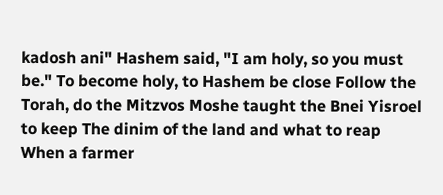kadosh ani" Hashem said, "I am holy, so you must be." To become holy, to Hashem be close Follow the Torah, do the Mitzvos Moshe taught the Bnei Yisroel to keep The dinim of the land and what to reap When a farmer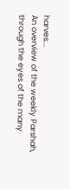harves...
An overview of the weekly Parshah, through the eyes of the many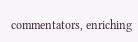commentators, enriching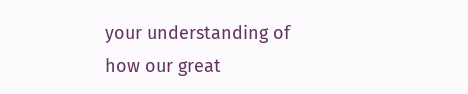your understanding of how our great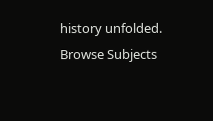history unfolded.
Browse Subjects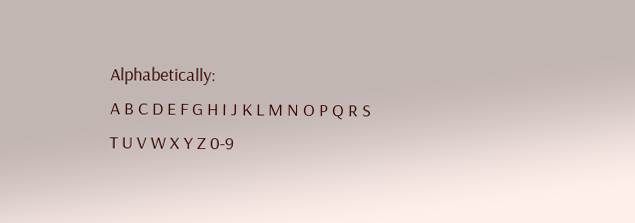Alphabetically:
A B C D E F G H I J K L M N O P Q R S T U V W X Y Z 0-9